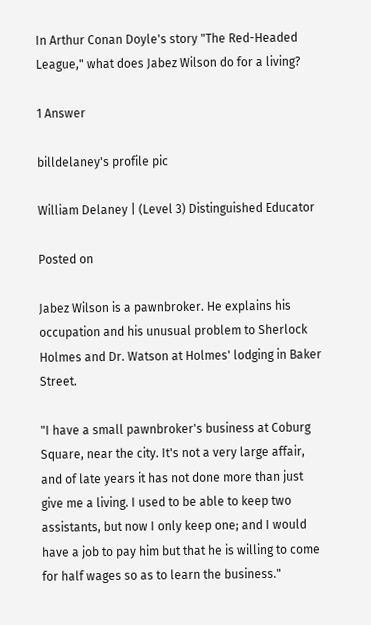In Arthur Conan Doyle's story "The Red-Headed League," what does Jabez Wilson do for a living?

1 Answer

billdelaney's profile pic

William Delaney | (Level 3) Distinguished Educator

Posted on

Jabez Wilson is a pawnbroker. He explains his occupation and his unusual problem to Sherlock Holmes and Dr. Watson at Holmes' lodging in Baker Street.

"I have a small pawnbroker's business at Coburg Square, near the city. It's not a very large affair, and of late years it has not done more than just give me a living. I used to be able to keep two assistants, but now I only keep one; and I would have a job to pay him but that he is willing to come for half wages so as to learn the business."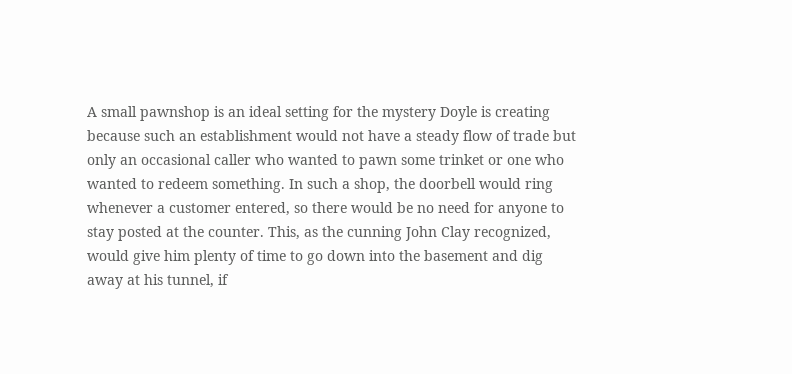A small pawnshop is an ideal setting for the mystery Doyle is creating because such an establishment would not have a steady flow of trade but only an occasional caller who wanted to pawn some trinket or one who wanted to redeem something. In such a shop, the doorbell would ring whenever a customer entered, so there would be no need for anyone to stay posted at the counter. This, as the cunning John Clay recognized, would give him plenty of time to go down into the basement and dig away at his tunnel, if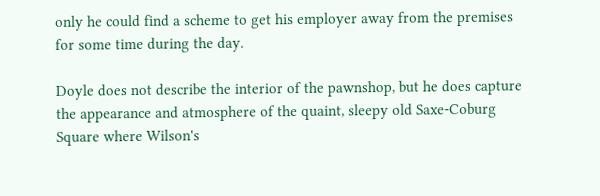only he could find a scheme to get his employer away from the premises for some time during the day.

Doyle does not describe the interior of the pawnshop, but he does capture the appearance and atmosphere of the quaint, sleepy old Saxe-Coburg Square where Wilson's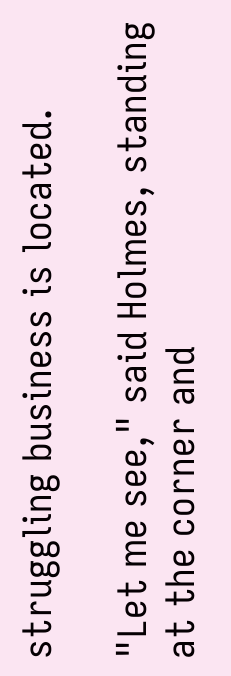struggling business is located.

"Let me see," said Holmes, standing at the corner and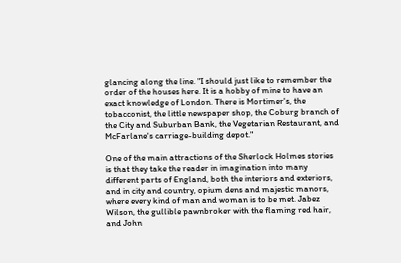glancing along the line. "I should just like to remember the order of the houses here. It is a hobby of mine to have an exact knowledge of London. There is Mortimer's, the tobacconist, the little newspaper shop, the Coburg branch of the City and Suburban Bank, the Vegetarian Restaurant, and McFarlane's carriage-building depot."

One of the main attractions of the Sherlock Holmes stories is that they take the reader in imagination into many different parts of England, both the interiors and exteriors, and in city and country, opium dens and majestic manors, where every kind of man and woman is to be met. Jabez Wilson, the gullible pawnbroker with the flaming red hair, and John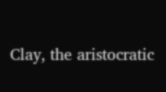Clay, the aristocratic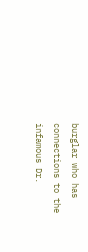burglar who has connections to the infamous Dr.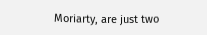Moriarty, are just two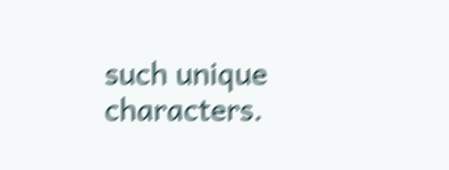such unique characters.